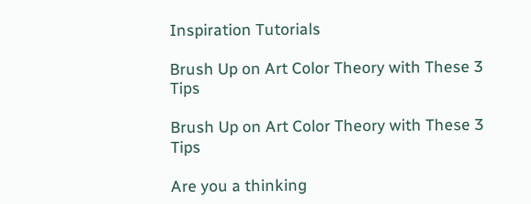Inspiration Tutorials

Brush Up on Art Color Theory with These 3 Tips

Brush Up on Art Color Theory with These 3 Tips

Are you a thinking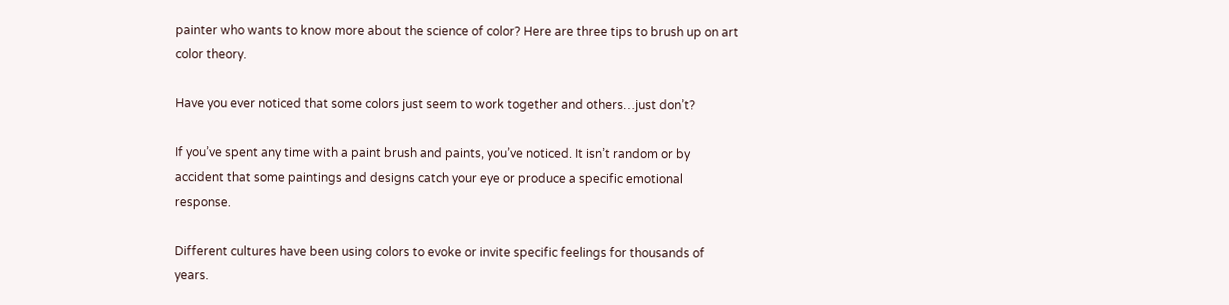painter who wants to know more about the science of color? Here are three tips to brush up on art color theory.

Have you ever noticed that some colors just seem to work together and others…just don’t?

If you’ve spent any time with a paint brush and paints, you’ve noticed. It isn’t random or by accident that some paintings and designs catch your eye or produce a specific emotional response.

Different cultures have been using colors to evoke or invite specific feelings for thousands of years.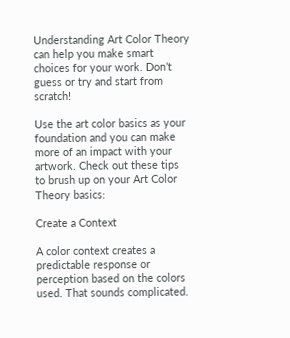Understanding Art Color Theory can help you make smart choices for your work. Don’t guess or try and start from scratch!

Use the art color basics as your foundation and you can make more of an impact with your artwork. Check out these tips to brush up on your Art Color Theory basics:

Create a Context

A color context creates a predictable response or perception based on the colors used. That sounds complicated.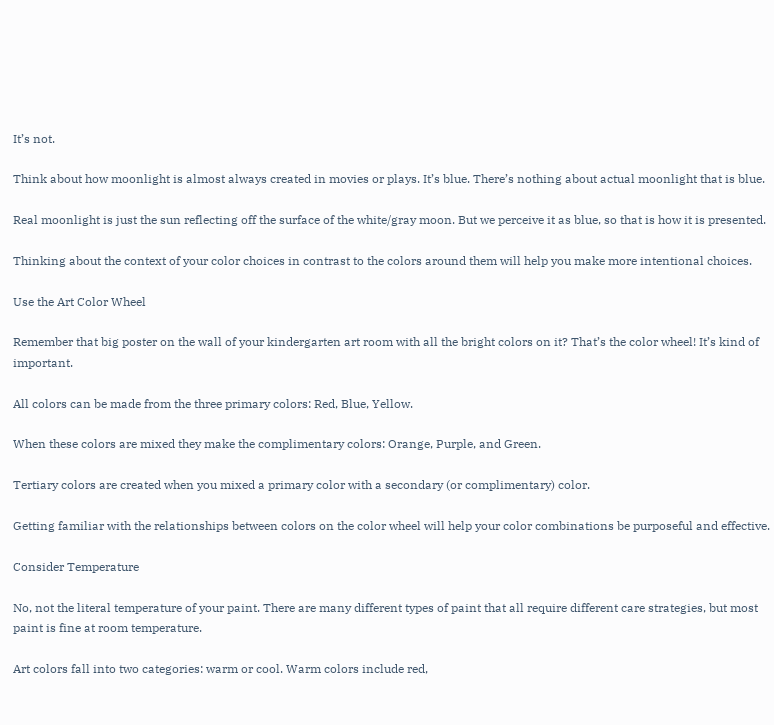It’s not.

Think about how moonlight is almost always created in movies or plays. It’s blue. There’s nothing about actual moonlight that is blue.

Real moonlight is just the sun reflecting off the surface of the white/gray moon. But we perceive it as blue, so that is how it is presented.

Thinking about the context of your color choices in contrast to the colors around them will help you make more intentional choices.

Use the Art Color Wheel

Remember that big poster on the wall of your kindergarten art room with all the bright colors on it? That’s the color wheel! It’s kind of important.

All colors can be made from the three primary colors: Red, Blue, Yellow.

When these colors are mixed they make the complimentary colors: Orange, Purple, and Green.

Tertiary colors are created when you mixed a primary color with a secondary (or complimentary) color.

Getting familiar with the relationships between colors on the color wheel will help your color combinations be purposeful and effective.

Consider Temperature

No, not the literal temperature of your paint. There are many different types of paint that all require different care strategies, but most paint is fine at room temperature.

Art colors fall into two categories: warm or cool. Warm colors include red,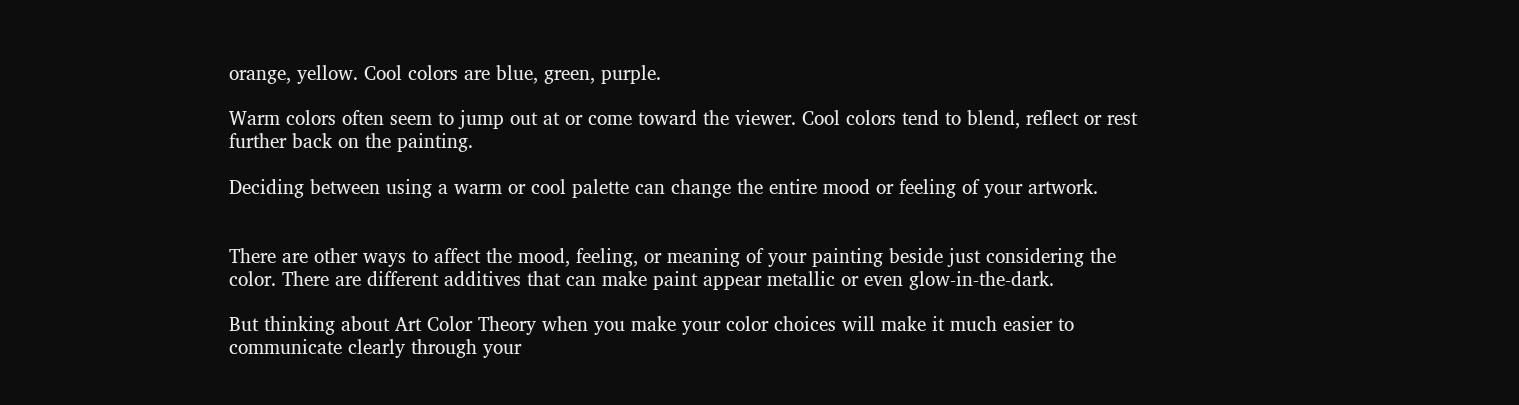orange, yellow. Cool colors are blue, green, purple.

Warm colors often seem to jump out at or come toward the viewer. Cool colors tend to blend, reflect or rest further back on the painting.

Deciding between using a warm or cool palette can change the entire mood or feeling of your artwork.


There are other ways to affect the mood, feeling, or meaning of your painting beside just considering the color. There are different additives that can make paint appear metallic or even glow-in-the-dark.

But thinking about Art Color Theory when you make your color choices will make it much easier to communicate clearly through your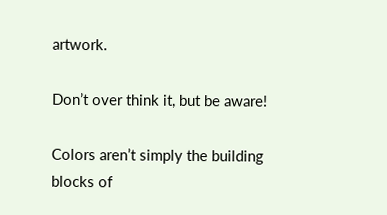artwork.

Don’t over think it, but be aware!

Colors aren’t simply the building blocks of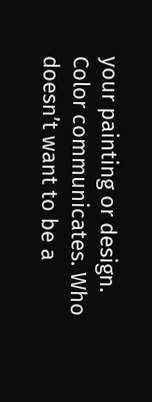your painting or design. Color communicates. Who doesn’t want to be a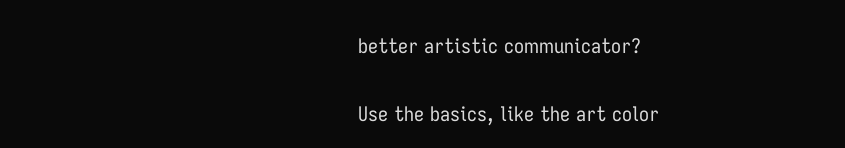better artistic communicator?

Use the basics, like the art color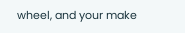wheel, and your make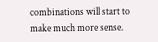combinations will start to make much more sense.